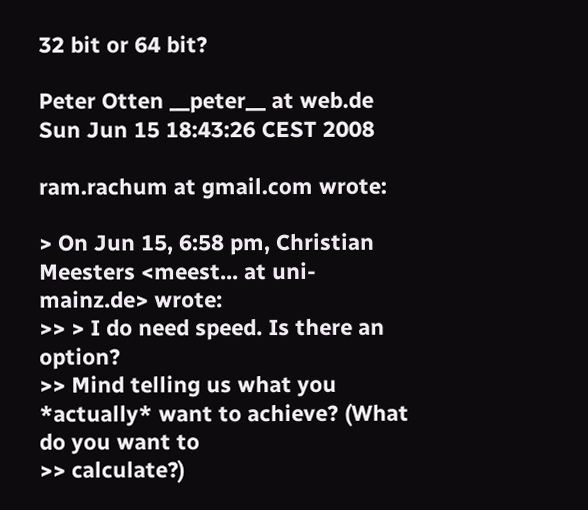32 bit or 64 bit?

Peter Otten __peter__ at web.de
Sun Jun 15 18:43:26 CEST 2008

ram.rachum at gmail.com wrote:

> On Jun 15, 6:58 pm, Christian Meesters <meest... at uni-mainz.de> wrote:
>> > I do need speed. Is there an option?
>> Mind telling us what you *actually* want to achieve? (What do you want to
>> calculate?)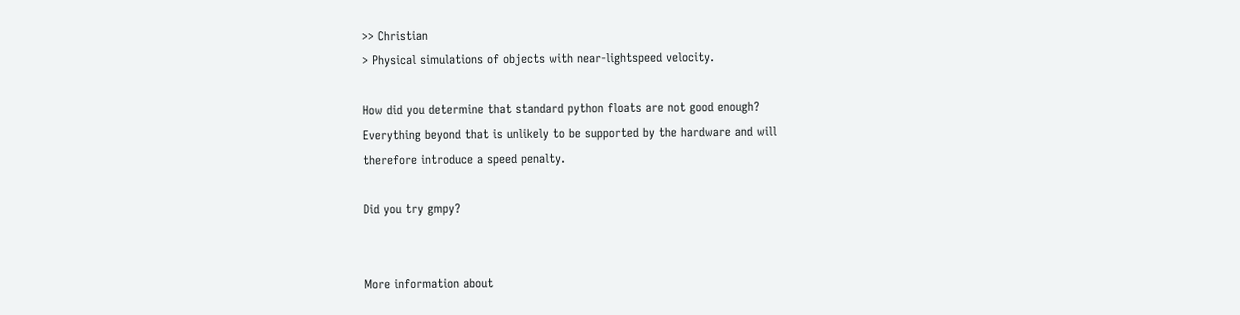>> Christian
> Physical simulations of objects with near-lightspeed velocity.

How did you determine that standard python floats are not good enough?
Everything beyond that is unlikely to be supported by the hardware and will
therefore introduce a speed penalty.

Did you try gmpy?


More information about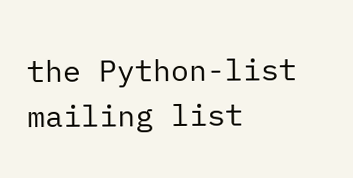the Python-list mailing list